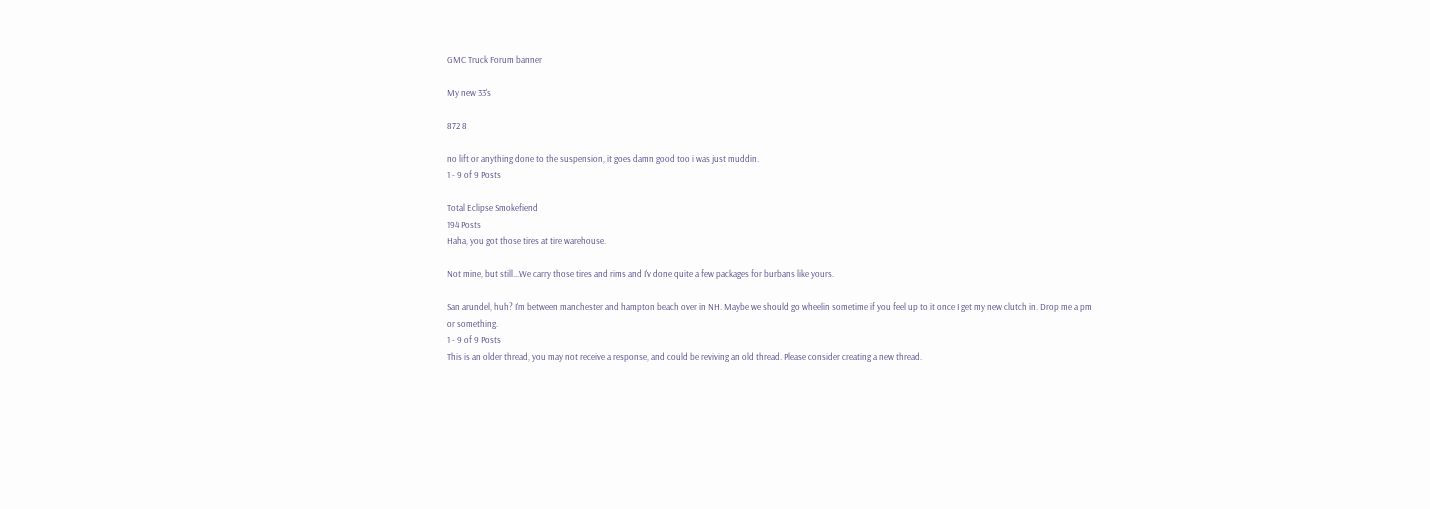GMC Truck Forum banner

My new 33's

872 8

no lift or anything done to the suspension, it goes damn good too i was just muddin.
1 - 9 of 9 Posts

Total Eclipse Smokefiend
194 Posts
Haha, you got those tires at tire warehouse.

Not mine, but still...We carry those tires and rims and I'v done quite a few packages for burbans like yours.

San arundel, huh? I'm between manchester and hampton beach over in NH. Maybe we should go wheelin sometime if you feel up to it once I get my new clutch in. Drop me a pm or something.
1 - 9 of 9 Posts
This is an older thread, you may not receive a response, and could be reviving an old thread. Please consider creating a new thread.